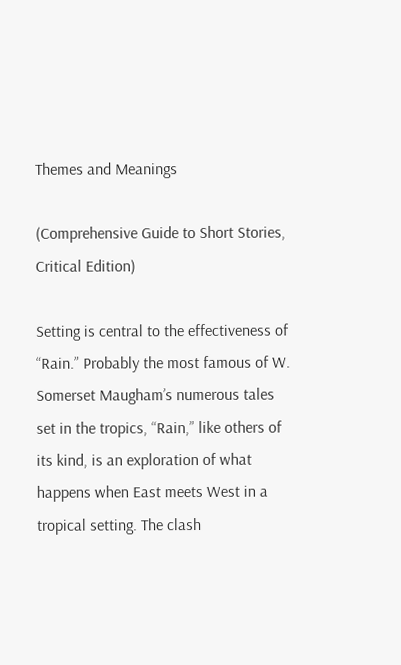Themes and Meanings

(Comprehensive Guide to Short Stories, Critical Edition)

Setting is central to the effectiveness of “Rain.” Probably the most famous of W. Somerset Maugham’s numerous tales set in the tropics, “Rain,” like others of its kind, is an exploration of what happens when East meets West in a tropical setting. The clash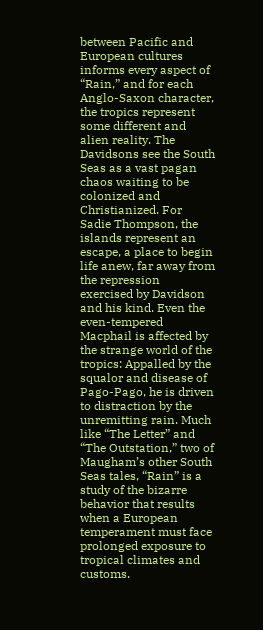between Pacific and European cultures informs every aspect of “Rain,” and for each Anglo-Saxon character, the tropics represent some different and alien reality. The Davidsons see the South Seas as a vast pagan chaos waiting to be colonized and Christianized. For Sadie Thompson, the islands represent an escape, a place to begin life anew, far away from the repression exercised by Davidson and his kind. Even the even-tempered Macphail is affected by the strange world of the tropics: Appalled by the squalor and disease of Pago-Pago, he is driven to distraction by the unremitting rain. Much like “The Letter” and “The Outstation,” two of Maugham’s other South Seas tales, “Rain” is a study of the bizarre behavior that results when a European temperament must face prolonged exposure to tropical climates and customs.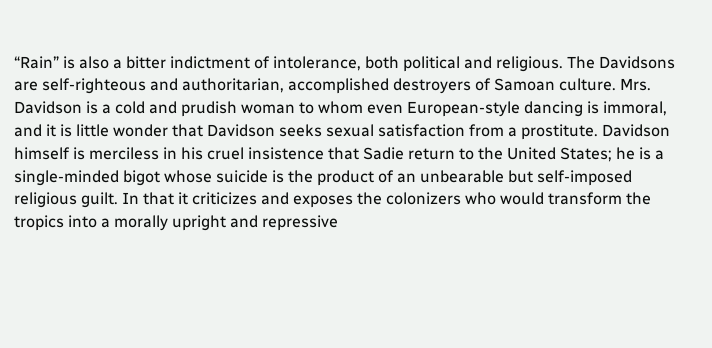“Rain” is also a bitter indictment of intolerance, both political and religious. The Davidsons are self-righteous and authoritarian, accomplished destroyers of Samoan culture. Mrs. Davidson is a cold and prudish woman to whom even European-style dancing is immoral, and it is little wonder that Davidson seeks sexual satisfaction from a prostitute. Davidson himself is merciless in his cruel insistence that Sadie return to the United States; he is a single-minded bigot whose suicide is the product of an unbearable but self-imposed religious guilt. In that it criticizes and exposes the colonizers who would transform the tropics into a morally upright and repressive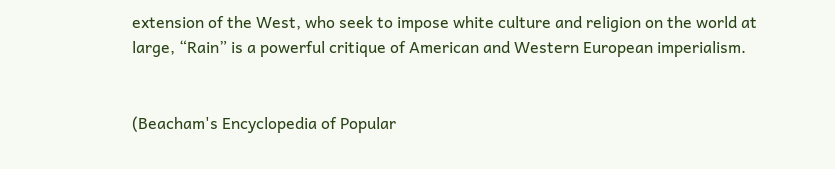extension of the West, who seek to impose white culture and religion on the world at large, “Rain” is a powerful critique of American and Western European imperialism.


(Beacham's Encyclopedia of Popular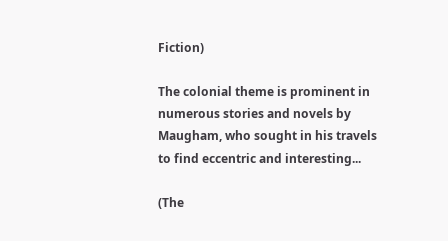Fiction)

The colonial theme is prominent in numerous stories and novels by Maugham, who sought in his travels to find eccentric and interesting...

(The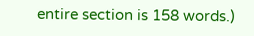entire section is 158 words.)